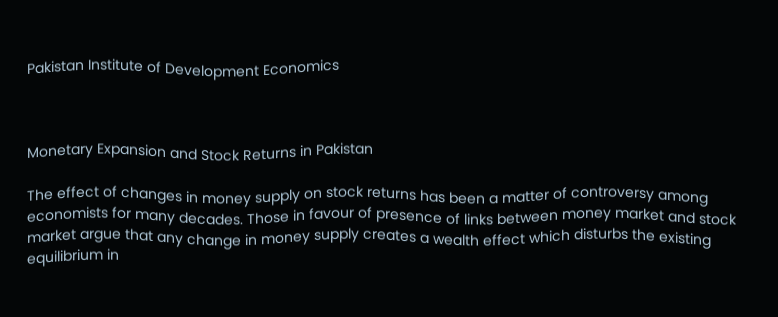Pakistan Institute of Development Economics



Monetary Expansion and Stock Returns in Pakistan

The effect of changes in money supply on stock returns has been a matter of controversy among economists for many decades. Those in favour of presence of links between money market and stock market argue that any change in money supply creates a wealth effect which disturbs the existing equilibrium in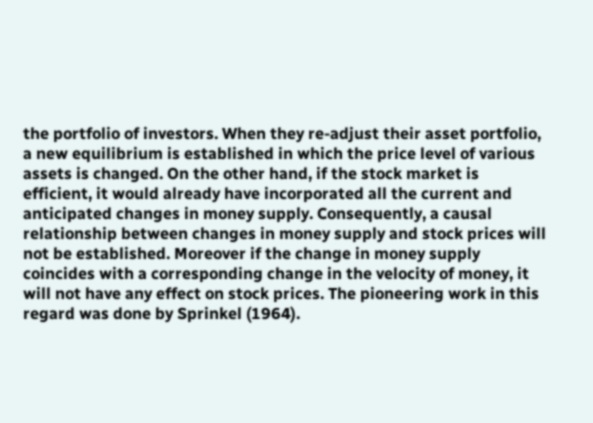the portfolio of investors. When they re-adjust their asset portfolio, a new equilibrium is established in which the price level of various assets is changed. On the other hand, if the stock market is efficient, it would already have incorporated all the current and anticipated changes in money supply. Consequently, a causal relationship between changes in money supply and stock prices will not be established. Moreover if the change in money supply coincides with a corresponding change in the velocity of money, it will not have any effect on stock prices. The pioneering work in this regard was done by Sprinkel (1964).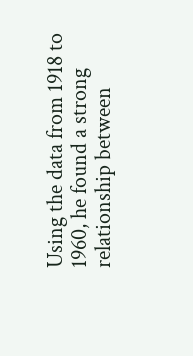Using the data from 1918 to 1960, he found a strong relationship between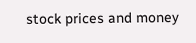stock prices and money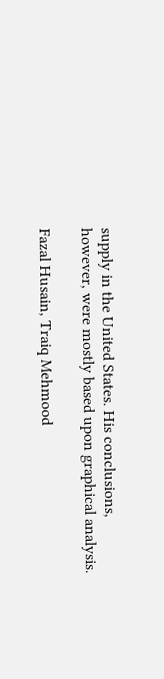supply in the United States. His conclusions, however, were mostly based upon graphical analysis.

Fazal Husain, Traiq Mehmood